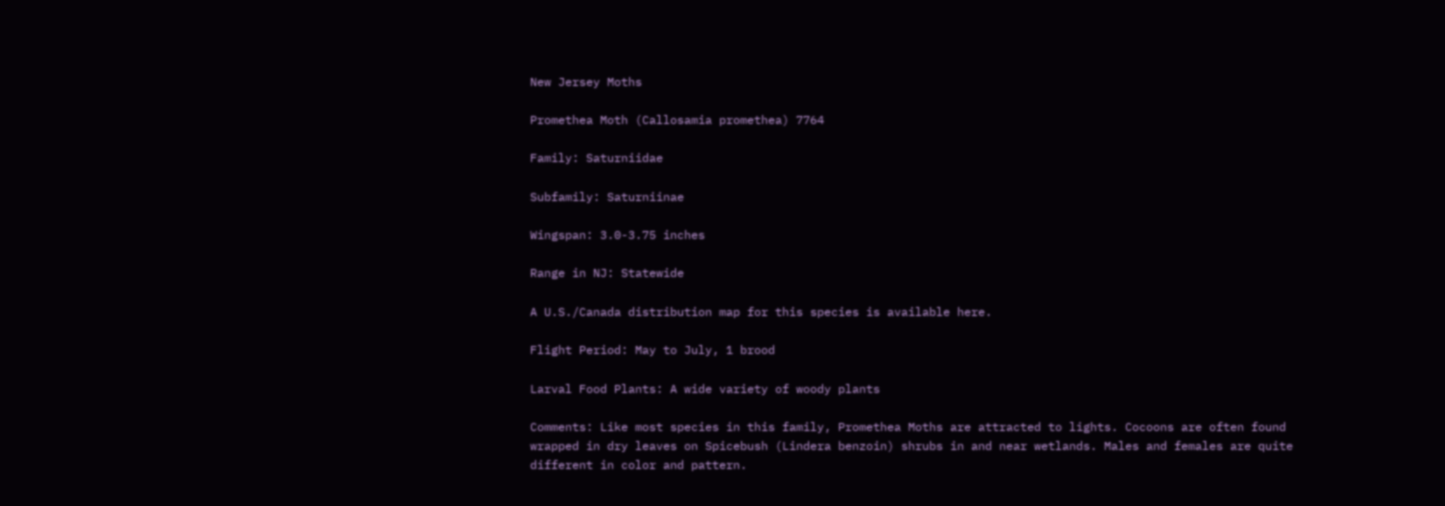New Jersey Moths

Promethea Moth (Callosamia promethea) 7764

Family: Saturniidae

Subfamily: Saturniinae

Wingspan: 3.0-3.75 inches

Range in NJ: Statewide

A U.S./Canada distribution map for this species is available here.

Flight Period: May to July, 1 brood

Larval Food Plants: A wide variety of woody plants

Comments: Like most species in this family, Promethea Moths are attracted to lights. Cocoons are often found wrapped in dry leaves on Spicebush (Lindera benzoin) shrubs in and near wetlands. Males and females are quite different in color and pattern.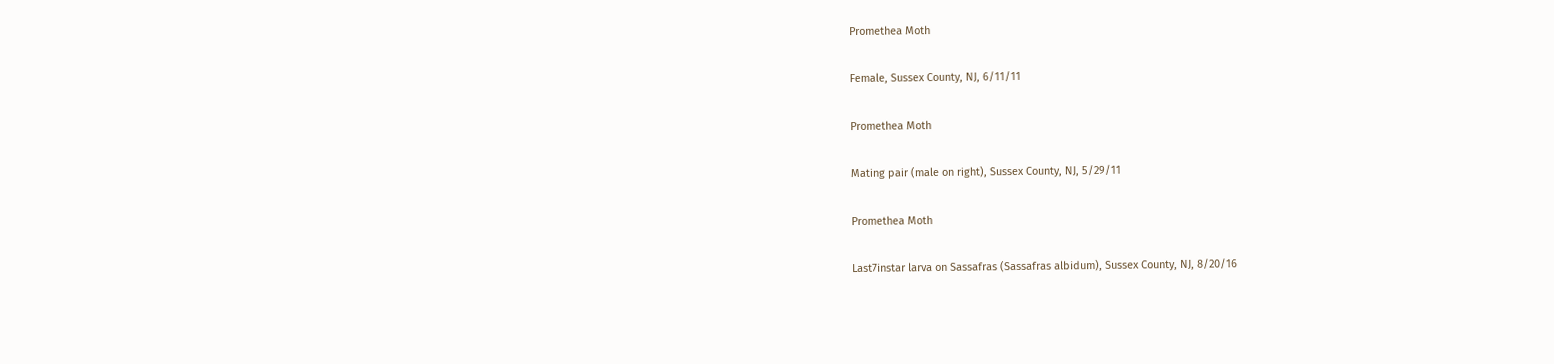Promethea Moth

Female, Sussex County, NJ, 6/11/11

Promethea Moth

Mating pair (male on right), Sussex County, NJ, 5/29/11

Promethea Moth

Last7instar larva on Sassafras (Sassafras albidum), Sussex County, NJ, 8/20/16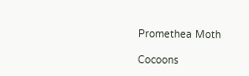Promethea Moth

Cocoons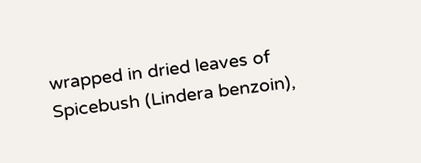wrapped in dried leaves of Spicebush (Lindera benzoin),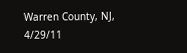Warren County, NJ, 4/29/11